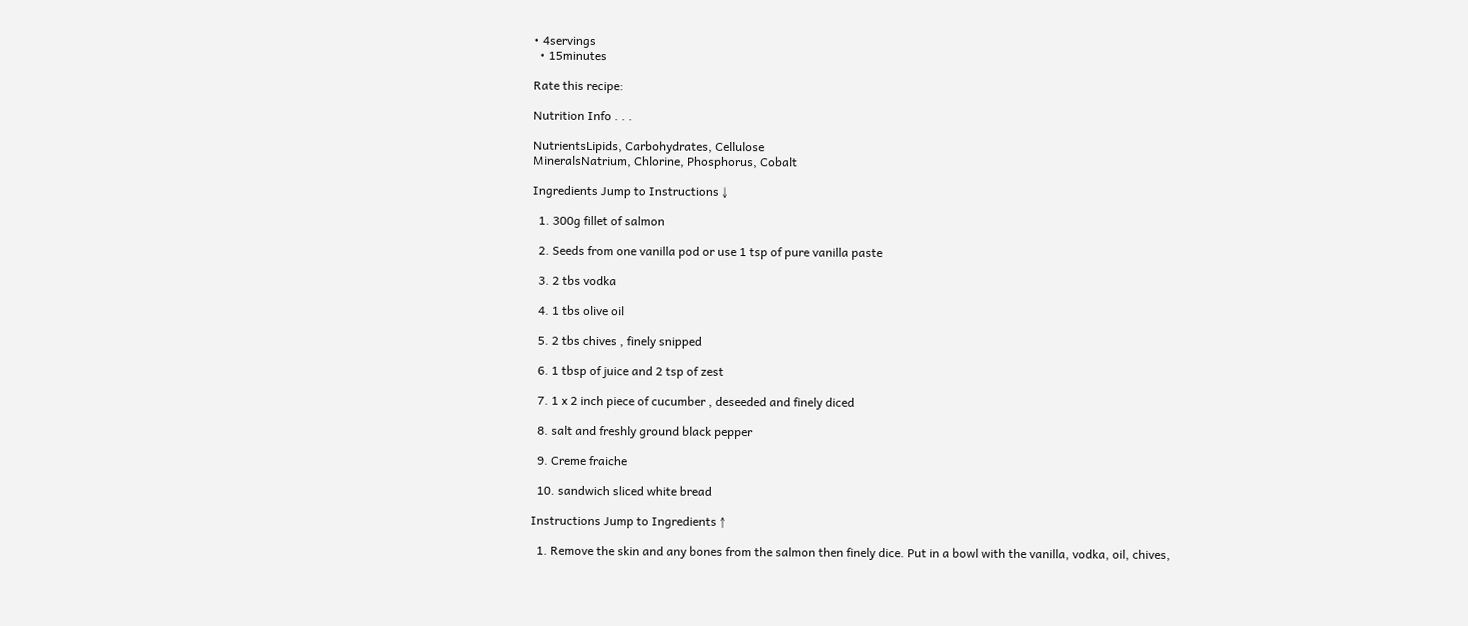• 4servings
  • 15minutes

Rate this recipe:

Nutrition Info . . .

NutrientsLipids, Carbohydrates, Cellulose
MineralsNatrium, Chlorine, Phosphorus, Cobalt

Ingredients Jump to Instructions ↓

  1. 300g fillet of salmon

  2. Seeds from one vanilla pod or use 1 tsp of pure vanilla paste

  3. 2 tbs vodka

  4. 1 tbs olive oil

  5. 2 tbs chives , finely snipped

  6. 1 tbsp of juice and 2 tsp of zest

  7. 1 x 2 inch piece of cucumber , deseeded and finely diced

  8. salt and freshly ground black pepper

  9. Creme fraiche

  10. sandwich sliced white bread

Instructions Jump to Ingredients ↑

  1. Remove the skin and any bones from the salmon then finely dice. Put in a bowl with the vanilla, vodka, oil, chives,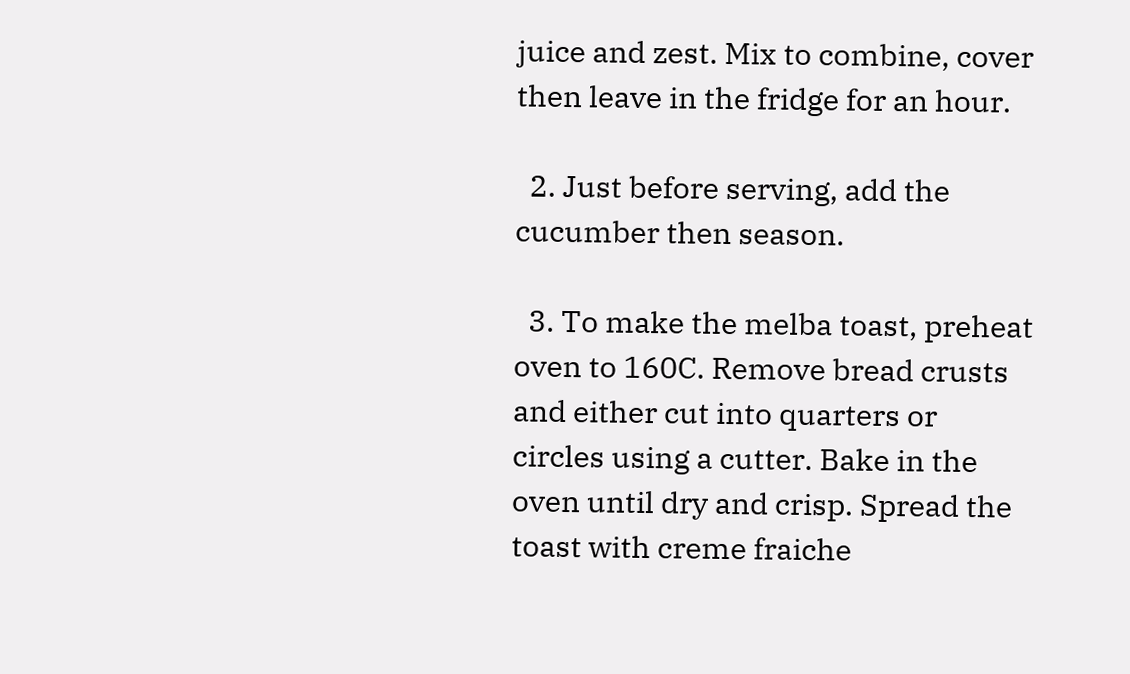juice and zest. Mix to combine, cover then leave in the fridge for an hour.

  2. Just before serving, add the cucumber then season.

  3. To make the melba toast, preheat oven to 160C. Remove bread crusts and either cut into quarters or circles using a cutter. Bake in the oven until dry and crisp. Spread the toast with creme fraiche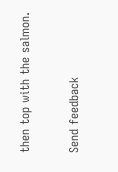then top with the salmon.


Send feedback